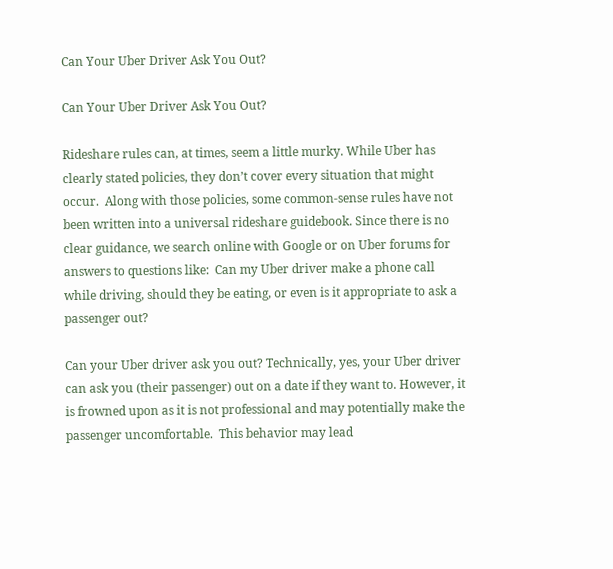Can Your Uber Driver Ask You Out?

Can Your Uber Driver Ask You Out?

Rideshare rules can, at times, seem a little murky. While Uber has clearly stated policies, they don’t cover every situation that might occur.  Along with those policies, some common-sense rules have not been written into a universal rideshare guidebook. Since there is no clear guidance, we search online with Google or on Uber forums for answers to questions like:  Can my Uber driver make a phone call while driving, should they be eating, or even is it appropriate to ask a passenger out?

Can your Uber driver ask you out? Technically, yes, your Uber driver can ask you (their passenger) out on a date if they want to. However, it is frowned upon as it is not professional and may potentially make the passenger uncomfortable.  This behavior may lead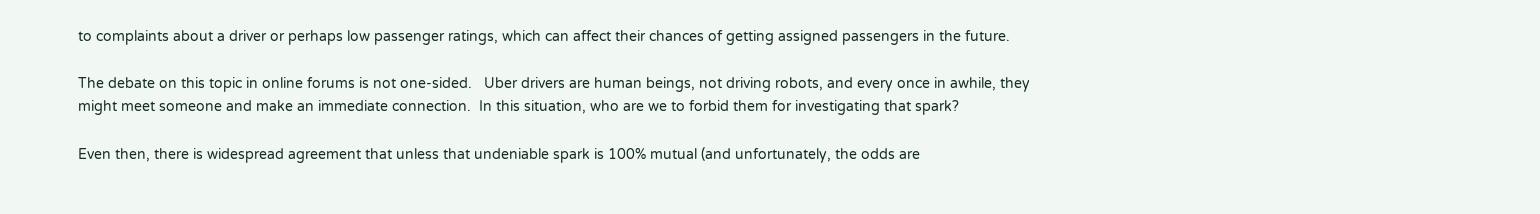to complaints about a driver or perhaps low passenger ratings, which can affect their chances of getting assigned passengers in the future.

The debate on this topic in online forums is not one-sided.   Uber drivers are human beings, not driving robots, and every once in awhile, they might meet someone and make an immediate connection.  In this situation, who are we to forbid them for investigating that spark?

Even then, there is widespread agreement that unless that undeniable spark is 100% mutual (and unfortunately, the odds are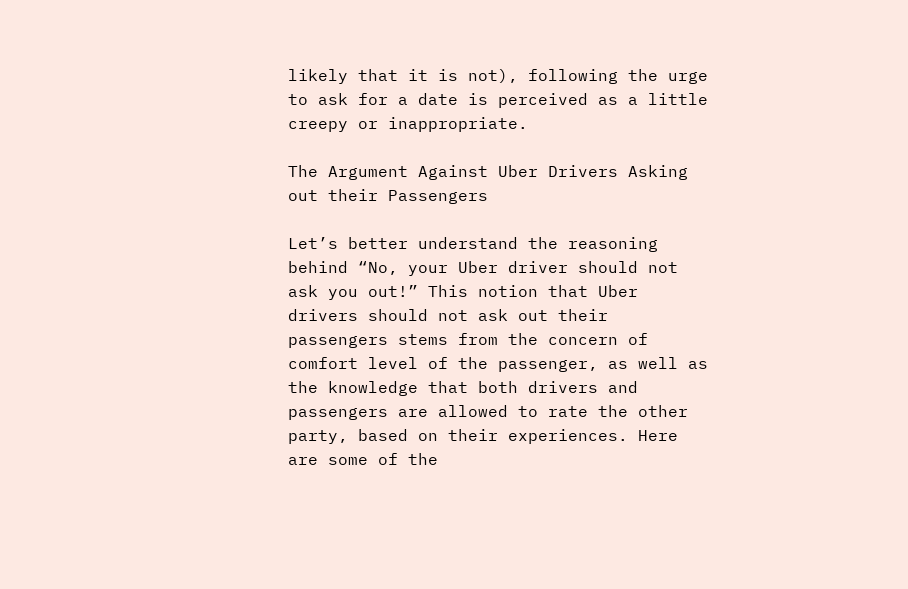likely that it is not), following the urge to ask for a date is perceived as a little creepy or inappropriate.

The Argument Against Uber Drivers Asking out their Passengers

Let’s better understand the reasoning behind “No, your Uber driver should not ask you out!” This notion that Uber drivers should not ask out their passengers stems from the concern of comfort level of the passenger, as well as the knowledge that both drivers and passengers are allowed to rate the other party, based on their experiences. Here are some of the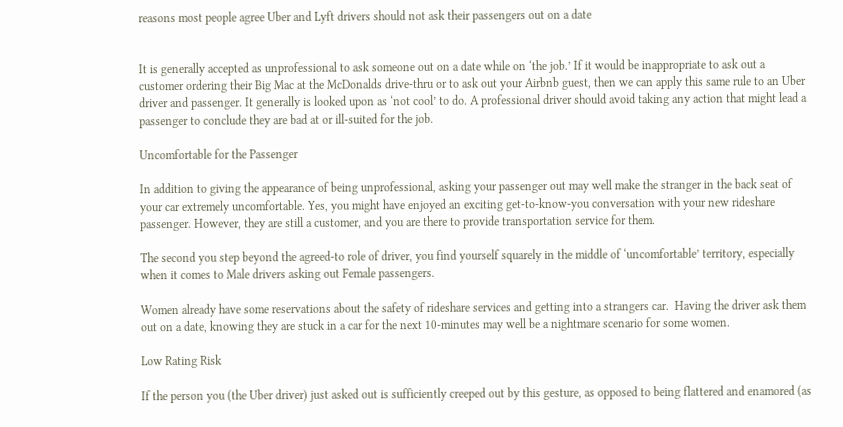reasons most people agree Uber and Lyft drivers should not ask their passengers out on a date


It is generally accepted as unprofessional to ask someone out on a date while on ‘the job.’ If it would be inappropriate to ask out a customer ordering their Big Mac at the McDonalds drive-thru or to ask out your Airbnb guest, then we can apply this same rule to an Uber driver and passenger. It generally is looked upon as ‘not cool’ to do. A professional driver should avoid taking any action that might lead a passenger to conclude they are bad at or ill-suited for the job.

Uncomfortable for the Passenger

In addition to giving the appearance of being unprofessional, asking your passenger out may well make the stranger in the back seat of your car extremely uncomfortable. Yes, you might have enjoyed an exciting get-to-know-you conversation with your new rideshare passenger. However, they are still a customer, and you are there to provide transportation service for them.

The second you step beyond the agreed-to role of driver, you find yourself squarely in the middle of ‘uncomfortable’ territory, especially when it comes to Male drivers asking out Female passengers.

Women already have some reservations about the safety of rideshare services and getting into a strangers car.  Having the driver ask them out on a date, knowing they are stuck in a car for the next 10-minutes may well be a nightmare scenario for some women.

Low Rating Risk

If the person you (the Uber driver) just asked out is sufficiently creeped out by this gesture, as opposed to being flattered and enamored (as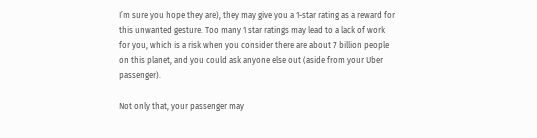I’m sure you hope they are), they may give you a 1-star rating as a reward for this unwanted gesture. Too many 1 star ratings may lead to a lack of work for you, which is a risk when you consider there are about 7 billion people on this planet, and you could ask anyone else out (aside from your Uber passenger).

Not only that, your passenger may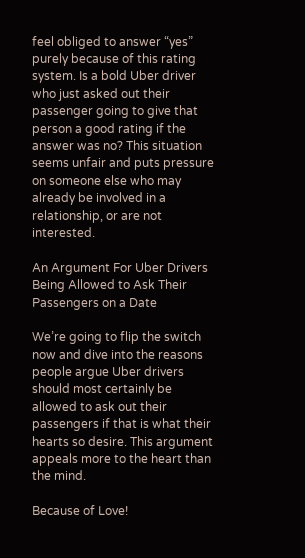feel obliged to answer “yes” purely because of this rating system. Is a bold Uber driver who just asked out their passenger going to give that person a good rating if the answer was no? This situation seems unfair and puts pressure on someone else who may already be involved in a relationship, or are not interested.

An Argument For Uber Drivers Being Allowed to Ask Their Passengers on a Date

We’re going to flip the switch now and dive into the reasons people argue Uber drivers should most certainly be allowed to ask out their passengers if that is what their hearts so desire. This argument appeals more to the heart than the mind.

Because of Love!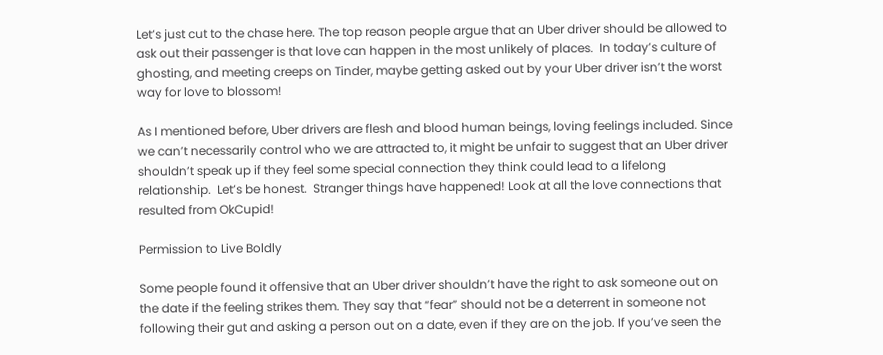Let’s just cut to the chase here. The top reason people argue that an Uber driver should be allowed to ask out their passenger is that love can happen in the most unlikely of places.  In today’s culture of ghosting, and meeting creeps on Tinder, maybe getting asked out by your Uber driver isn’t the worst way for love to blossom!

As I mentioned before, Uber drivers are flesh and blood human beings, loving feelings included. Since we can’t necessarily control who we are attracted to, it might be unfair to suggest that an Uber driver shouldn’t speak up if they feel some special connection they think could lead to a lifelong relationship.  Let’s be honest.  Stranger things have happened! Look at all the love connections that resulted from OkCupid!

Permission to Live Boldly

Some people found it offensive that an Uber driver shouldn’t have the right to ask someone out on the date if the feeling strikes them. They say that “fear” should not be a deterrent in someone not following their gut and asking a person out on a date, even if they are on the job. If you’ve seen the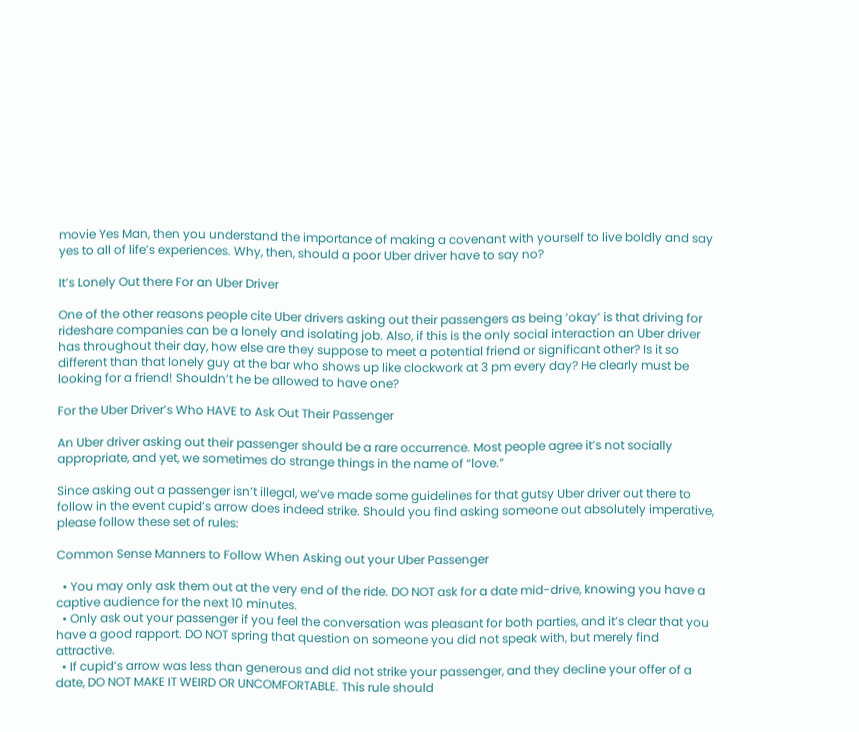movie Yes Man, then you understand the importance of making a covenant with yourself to live boldly and say yes to all of life’s experiences. Why, then, should a poor Uber driver have to say no?

It’s Lonely Out there For an Uber Driver

One of the other reasons people cite Uber drivers asking out their passengers as being ‘okay’ is that driving for rideshare companies can be a lonely and isolating job. Also, if this is the only social interaction an Uber driver has throughout their day, how else are they suppose to meet a potential friend or significant other? Is it so different than that lonely guy at the bar who shows up like clockwork at 3 pm every day? He clearly must be looking for a friend! Shouldn’t he be allowed to have one?

For the Uber Driver’s Who HAVE to Ask Out Their Passenger

An Uber driver asking out their passenger should be a rare occurrence. Most people agree it’s not socially appropriate, and yet, we sometimes do strange things in the name of “love.”

Since asking out a passenger isn’t illegal, we’ve made some guidelines for that gutsy Uber driver out there to follow in the event cupid’s arrow does indeed strike. Should you find asking someone out absolutely imperative, please follow these set of rules:

Common Sense Manners to Follow When Asking out your Uber Passenger

  • You may only ask them out at the very end of the ride. DO NOT ask for a date mid-drive, knowing you have a captive audience for the next 10 minutes.
  • Only ask out your passenger if you feel the conversation was pleasant for both parties, and it’s clear that you have a good rapport. DO NOT spring that question on someone you did not speak with, but merely find attractive.
  • If cupid’s arrow was less than generous and did not strike your passenger, and they decline your offer of a date, DO NOT MAKE IT WEIRD OR UNCOMFORTABLE. This rule should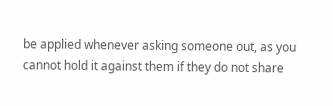be applied whenever asking someone out, as you cannot hold it against them if they do not share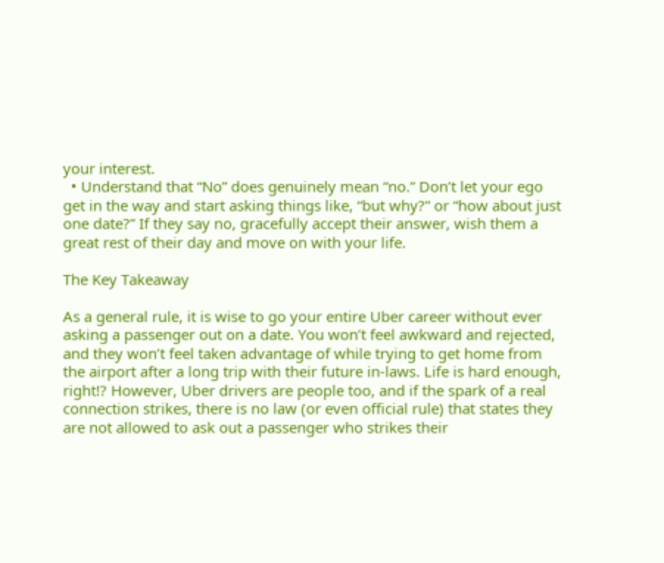your interest.
  • Understand that “No” does genuinely mean “no.” Don’t let your ego get in the way and start asking things like, “but why?” or “how about just one date?” If they say no, gracefully accept their answer, wish them a great rest of their day and move on with your life.

The Key Takeaway

As a general rule, it is wise to go your entire Uber career without ever asking a passenger out on a date. You won’t feel awkward and rejected, and they won’t feel taken advantage of while trying to get home from the airport after a long trip with their future in-laws. Life is hard enough, right!? However, Uber drivers are people too, and if the spark of a real connection strikes, there is no law (or even official rule) that states they are not allowed to ask out a passenger who strikes their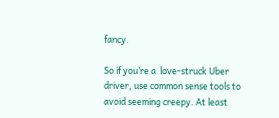fancy.

So if you’re a  love-struck Uber driver, use common sense tools to avoid seeming creepy. At least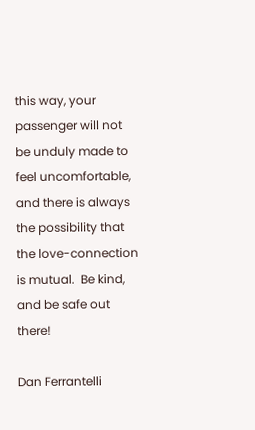this way, your passenger will not be unduly made to feel uncomfortable, and there is always the possibility that the love-connection is mutual.  Be kind, and be safe out there!

Dan Ferrantelli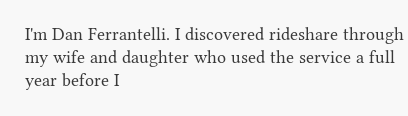I'm Dan Ferrantelli. I discovered rideshare through my wife and daughter who used the service a full year before I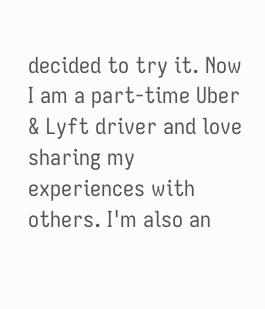decided to try it. Now I am a part-time Uber & Lyft driver and love sharing my experiences with others. I'm also an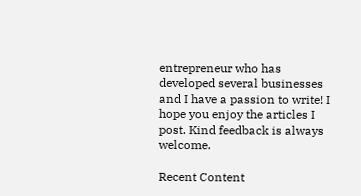entrepreneur who has developed several businesses and I have a passion to write! I hope you enjoy the articles I post. Kind feedback is always welcome.

Recent Content